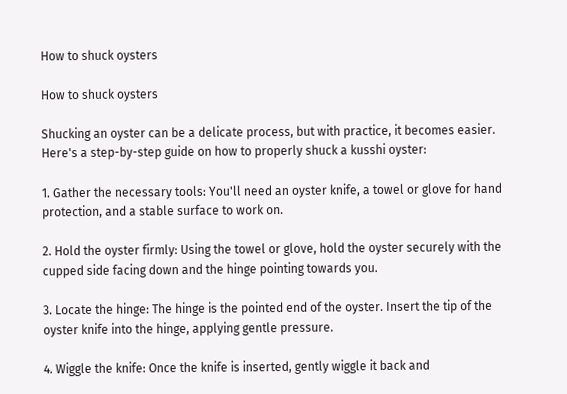How to shuck oysters

How to shuck oysters

Shucking an oyster can be a delicate process, but with practice, it becomes easier. Here's a step-by-step guide on how to properly shuck a kusshi oyster:

1. Gather the necessary tools: You'll need an oyster knife, a towel or glove for hand protection, and a stable surface to work on.

2. Hold the oyster firmly: Using the towel or glove, hold the oyster securely with the cupped side facing down and the hinge pointing towards you.

3. Locate the hinge: The hinge is the pointed end of the oyster. Insert the tip of the oyster knife into the hinge, applying gentle pressure.

4. Wiggle the knife: Once the knife is inserted, gently wiggle it back and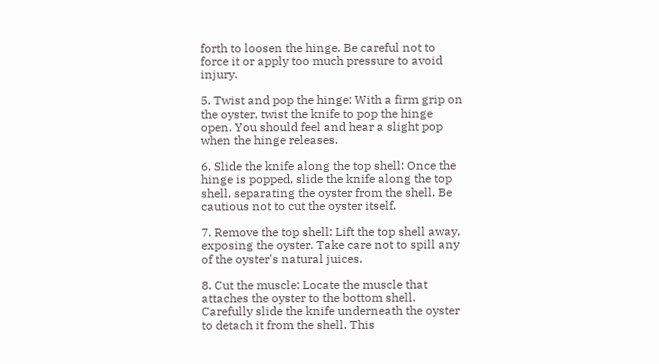forth to loosen the hinge. Be careful not to force it or apply too much pressure to avoid injury.

5. Twist and pop the hinge: With a firm grip on the oyster, twist the knife to pop the hinge open. You should feel and hear a slight pop when the hinge releases.

6. Slide the knife along the top shell: Once the hinge is popped, slide the knife along the top shell, separating the oyster from the shell. Be cautious not to cut the oyster itself.

7. Remove the top shell: Lift the top shell away, exposing the oyster. Take care not to spill any of the oyster's natural juices.

8. Cut the muscle: Locate the muscle that attaches the oyster to the bottom shell. Carefully slide the knife underneath the oyster to detach it from the shell. This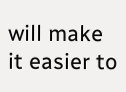will make it easier to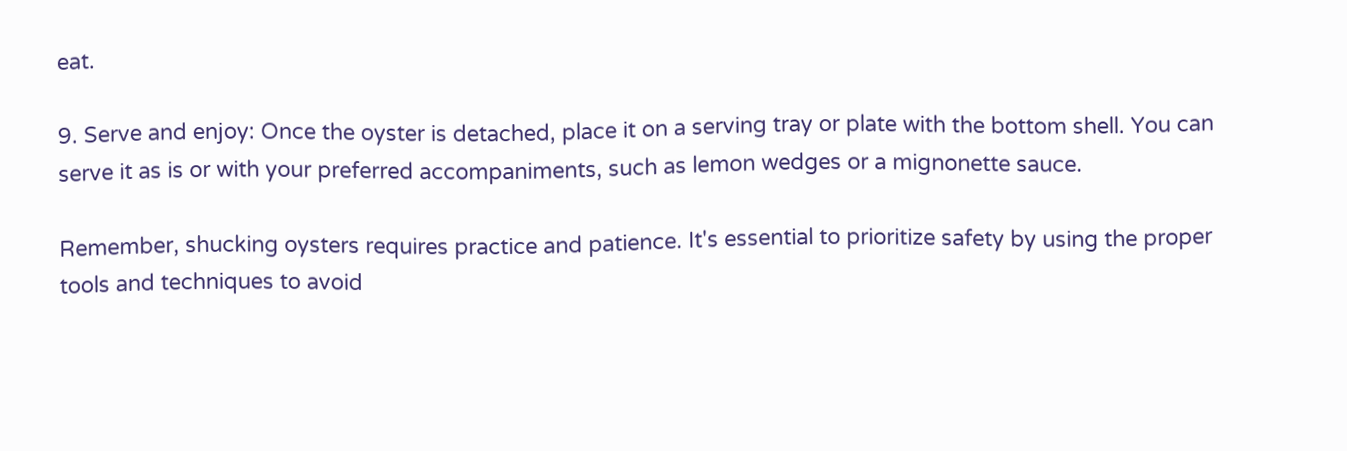eat.

9. Serve and enjoy: Once the oyster is detached, place it on a serving tray or plate with the bottom shell. You can serve it as is or with your preferred accompaniments, such as lemon wedges or a mignonette sauce.

Remember, shucking oysters requires practice and patience. It's essential to prioritize safety by using the proper tools and techniques to avoid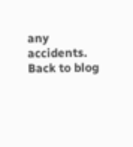any accidents.
Back to blog